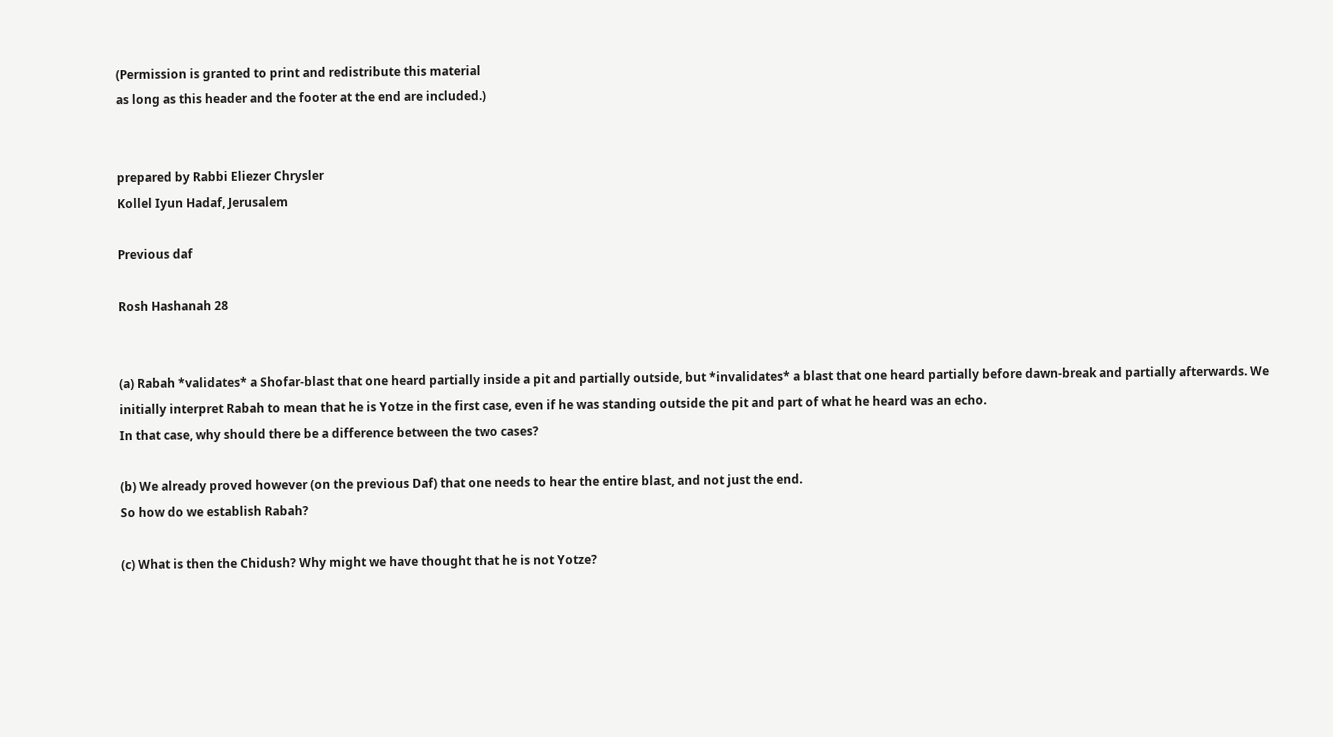(Permission is granted to print and redistribute this material
as long as this header and the footer at the end are included.)


prepared by Rabbi Eliezer Chrysler
Kollel Iyun Hadaf, Jerusalem

Previous daf

Rosh Hashanah 28


(a) Rabah *validates* a Shofar-blast that one heard partially inside a pit and partially outside, but *invalidates* a blast that one heard partially before dawn-break and partially afterwards. We initially interpret Rabah to mean that he is Yotze in the first case, even if he was standing outside the pit and part of what he heard was an echo.
In that case, why should there be a difference between the two cases?

(b) We already proved however (on the previous Daf) that one needs to hear the entire blast, and not just the end.
So how do we establish Rabah?

(c) What is then the Chidush? Why might we have thought that he is not Yotze?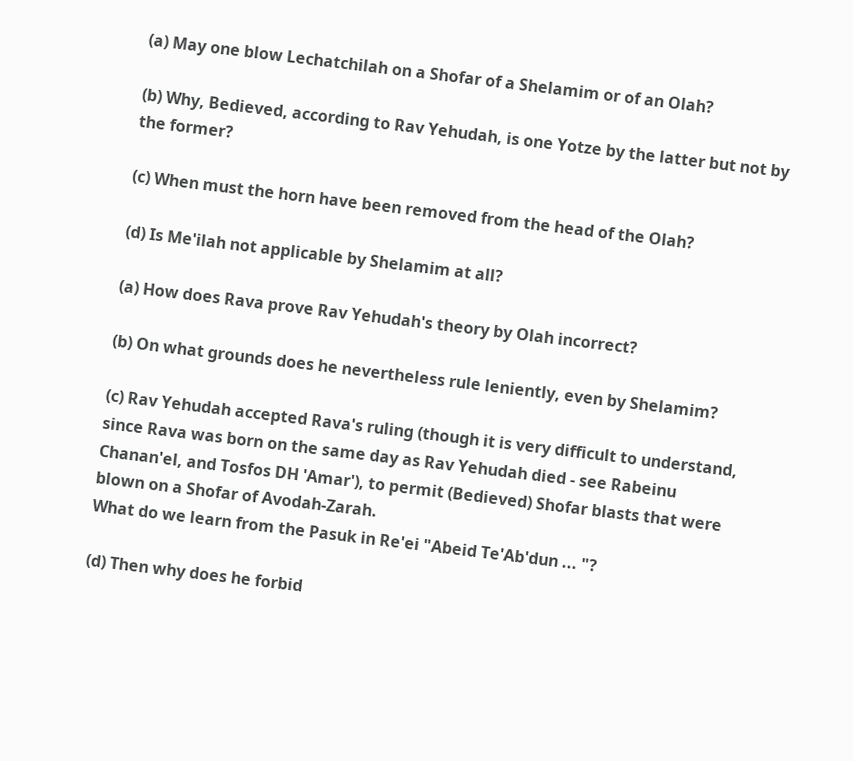(a) May one blow Lechatchilah on a Shofar of a Shelamim or of an Olah?

(b) Why, Bedieved, according to Rav Yehudah, is one Yotze by the latter but not by the former?

(c) When must the horn have been removed from the head of the Olah?

(d) Is Me'ilah not applicable by Shelamim at all?

(a) How does Rava prove Rav Yehudah's theory by Olah incorrect?

(b) On what grounds does he nevertheless rule leniently, even by Shelamim?

(c) Rav Yehudah accepted Rava's ruling (though it is very difficult to understand, since Rava was born on the same day as Rav Yehudah died - see Rabeinu Chanan'el, and Tosfos DH 'Amar'), to permit (Bedieved) Shofar blasts that were blown on a Shofar of Avodah-Zarah.
What do we learn from the Pasuk in Re'ei "Abeid Te'Ab'dun ... "?

(d) Then why does he forbid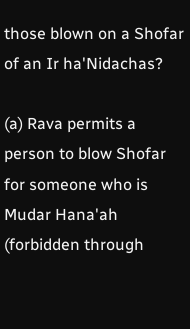those blown on a Shofar of an Ir ha'Nidachas?

(a) Rava permits a person to blow Shofar for someone who is Mudar Hana'ah (forbidden through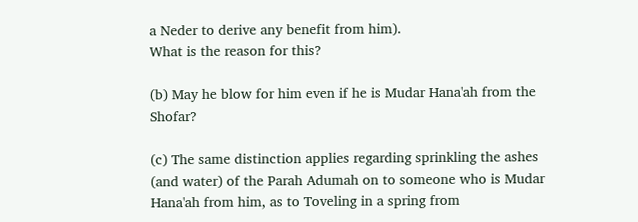a Neder to derive any benefit from him).
What is the reason for this?

(b) May he blow for him even if he is Mudar Hana'ah from the Shofar?

(c) The same distinction applies regarding sprinkling the ashes (and water) of the Parah Adumah on to someone who is Mudar Hana'ah from him, as to Toveling in a spring from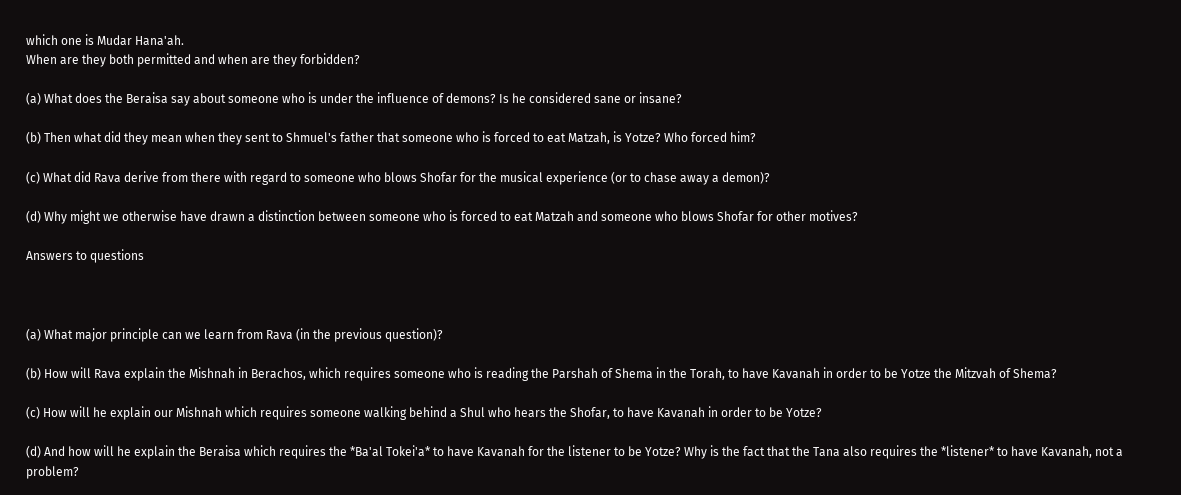which one is Mudar Hana'ah.
When are they both permitted and when are they forbidden?

(a) What does the Beraisa say about someone who is under the influence of demons? Is he considered sane or insane?

(b) Then what did they mean when they sent to Shmuel's father that someone who is forced to eat Matzah, is Yotze? Who forced him?

(c) What did Rava derive from there with regard to someone who blows Shofar for the musical experience (or to chase away a demon)?

(d) Why might we otherwise have drawn a distinction between someone who is forced to eat Matzah and someone who blows Shofar for other motives?

Answers to questions



(a) What major principle can we learn from Rava (in the previous question)?

(b) How will Rava explain the Mishnah in Berachos, which requires someone who is reading the Parshah of Shema in the Torah, to have Kavanah in order to be Yotze the Mitzvah of Shema?

(c) How will he explain our Mishnah which requires someone walking behind a Shul who hears the Shofar, to have Kavanah in order to be Yotze?

(d) And how will he explain the Beraisa which requires the *Ba'al Tokei'a* to have Kavanah for the listener to be Yotze? Why is the fact that the Tana also requires the *listener* to have Kavanah, not a problem?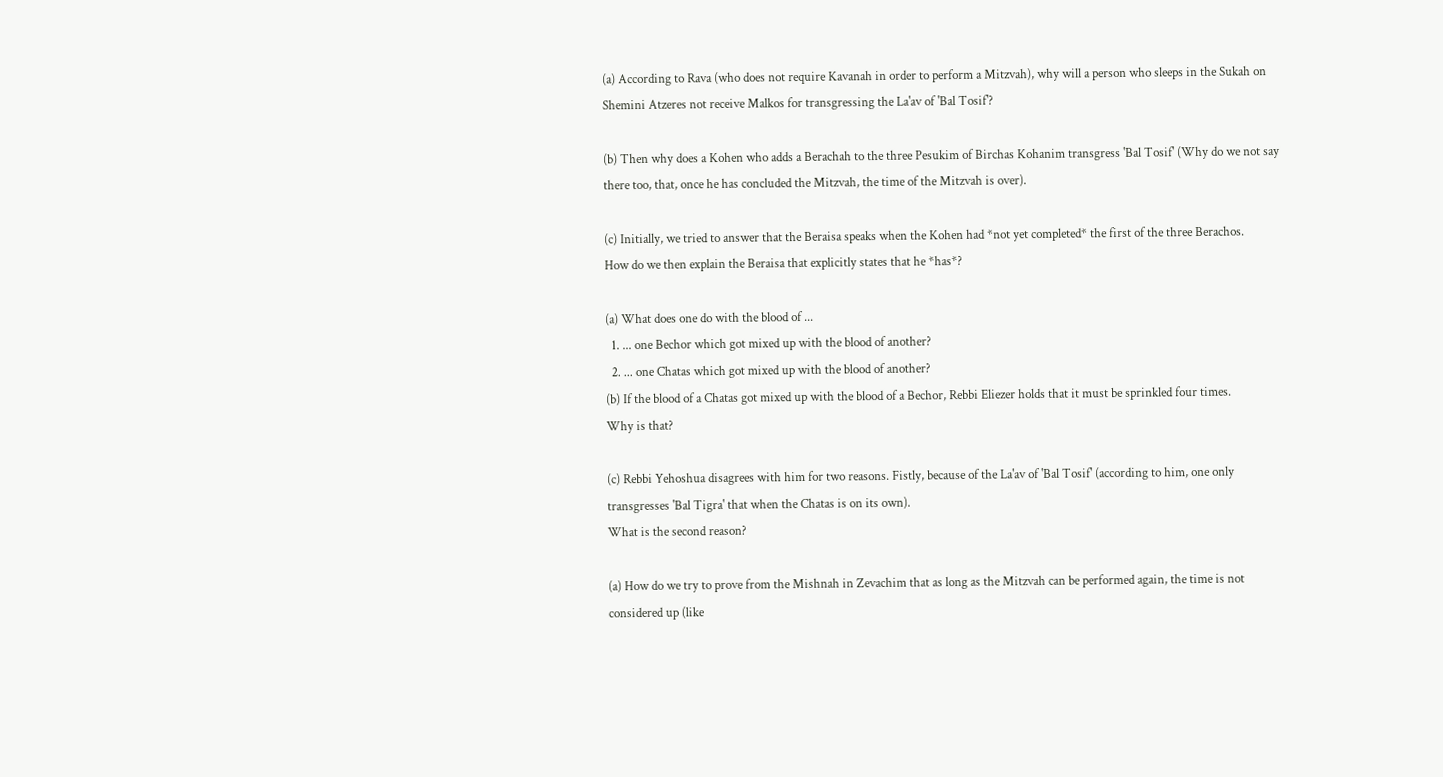(a) According to Rava (who does not require Kavanah in order to perform a Mitzvah), why will a person who sleeps in the Sukah on Shemini Atzeres not receive Malkos for transgressing the La'av of 'Bal Tosif'?

(b) Then why does a Kohen who adds a Berachah to the three Pesukim of Birchas Kohanim transgress 'Bal Tosif' (Why do we not say there too, that, once he has concluded the Mitzvah, the time of the Mitzvah is over).

(c) Initially, we tried to answer that the Beraisa speaks when the Kohen had *not yet completed* the first of the three Berachos.
How do we then explain the Beraisa that explicitly states that he *has*?

(a) What does one do with the blood of ...
  1. ... one Bechor which got mixed up with the blood of another?
  2. ... one Chatas which got mixed up with the blood of another?
(b) If the blood of a Chatas got mixed up with the blood of a Bechor, Rebbi Eliezer holds that it must be sprinkled four times.
Why is that?

(c) Rebbi Yehoshua disagrees with him for two reasons. Fistly, because of the La'av of 'Bal Tosif' (according to him, one only transgresses 'Bal Tigra' that when the Chatas is on its own).
What is the second reason?

(a) How do we try to prove from the Mishnah in Zevachim that as long as the Mitzvah can be performed again, the time is not considered up (like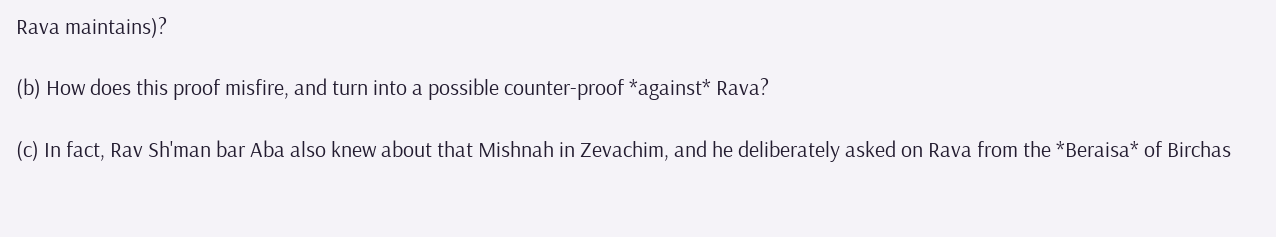Rava maintains)?

(b) How does this proof misfire, and turn into a possible counter-proof *against* Rava?

(c) In fact, Rav Sh'man bar Aba also knew about that Mishnah in Zevachim, and he deliberately asked on Rava from the *Beraisa* of Birchas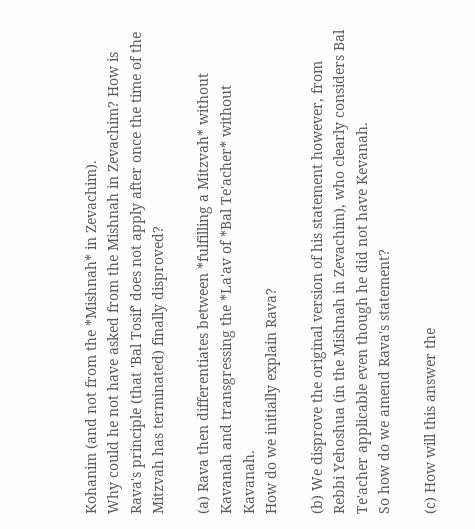Kohanim (and not from the *Mishnah* in Zevachim).
Why could he not have asked from the Mishnah in Zevachim? How is Rava's principle (that 'Bal Tosif' does not apply after once the time of the Mitzvah has terminated) finally disproved?

(a) Rava then differentiates between *fulfilling a Mitzvah* without Kavanah and transgressing the *La'av of *Bal Te'acher* without Kavanah.
How do we initially explain Rava?

(b) We disprove the original version of his statement however, from Rebbi Yehoshua (in the Mishnah in Zevachim), who clearly considers Bal Te'acher applicable even though he did not have Kevanah.
So how do we amend Rava's statement?

(c) How will this answer the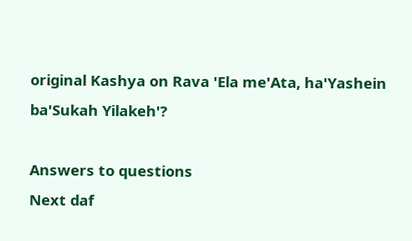original Kashya on Rava 'Ela me'Ata, ha'Yashein ba'Sukah Yilakeh'?

Answers to questions
Next daf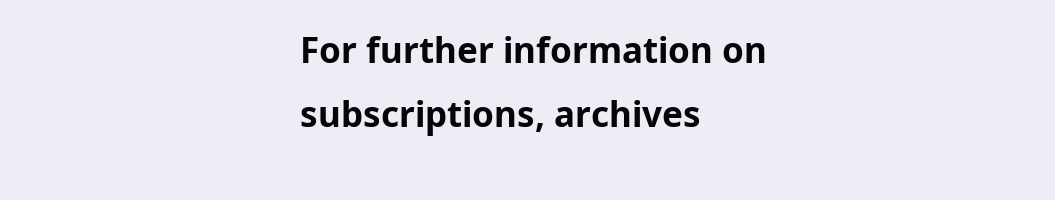For further information on
subscriptions, archives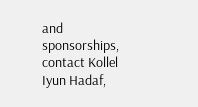and sponsorships,
contact Kollel Iyun Hadaf,